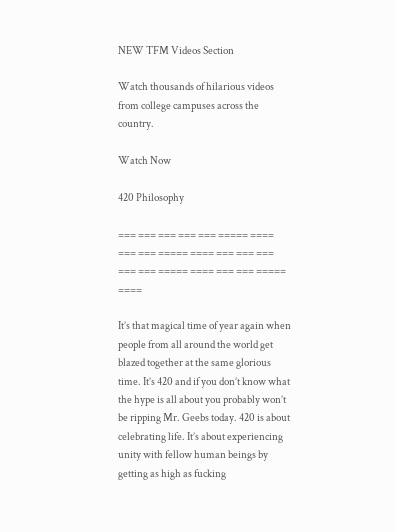NEW TFM Videos Section

Watch thousands of hilarious videos from college campuses across the country.

Watch Now

420 Philosophy

=== === === === === ===== ==== === === ===== ==== === === === === === ===== ==== === === ===== ====

It’s that magical time of year again when people from all around the world get blazed together at the same glorious time. It’s 420 and if you don’t know what the hype is all about you probably won’t be ripping Mr. Geebs today. 420 is about celebrating life. It’s about experiencing unity with fellow human beings by getting as high as fucking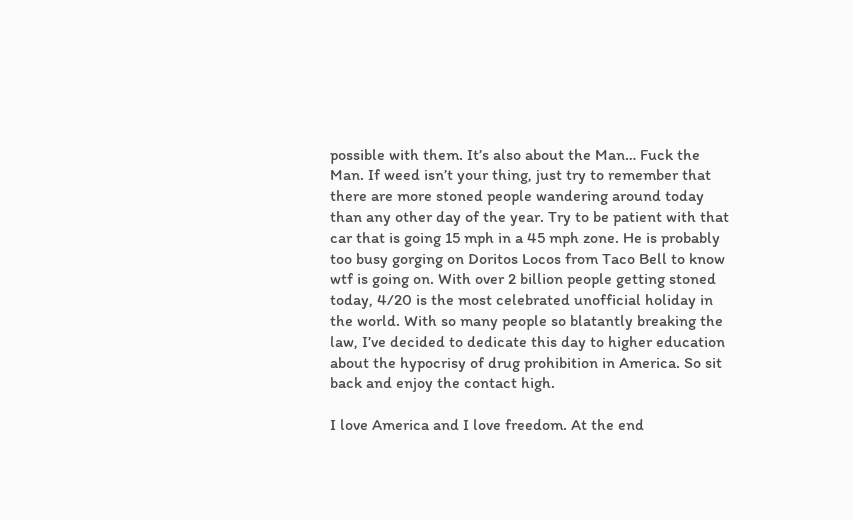possible with them. It’s also about the Man… Fuck the Man. If weed isn’t your thing, just try to remember that there are more stoned people wandering around today than any other day of the year. Try to be patient with that car that is going 15 mph in a 45 mph zone. He is probably too busy gorging on Doritos Locos from Taco Bell to know wtf is going on. With over 2 billion people getting stoned today, 4/20 is the most celebrated unofficial holiday in the world. With so many people so blatantly breaking the law, I’ve decided to dedicate this day to higher education about the hypocrisy of drug prohibition in America. So sit back and enjoy the contact high.

I love America and I love freedom. At the end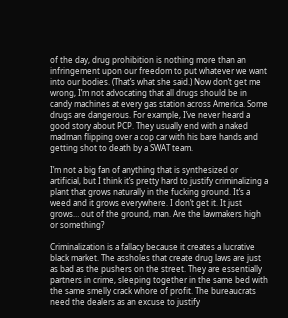of the day, drug prohibition is nothing more than an infringement upon our freedom to put whatever we want into our bodies. (That’s what she said.) Now don’t get me wrong, I’m not advocating that all drugs should be in candy machines at every gas station across America. Some drugs are dangerous. For example, I’ve never heard a good story about PCP. They usually end with a naked madman flipping over a cop car with his bare hands and getting shot to death by a SWAT team.

I’m not a big fan of anything that is synthesized or artificial, but I think it’s pretty hard to justify criminalizing a plant that grows naturally in the fucking ground. It’s a weed and it grows everywhere. I don’t get it. It just grows… out of the ground, man. Are the lawmakers high or something?

Criminalization is a fallacy because it creates a lucrative black market. The assholes that create drug laws are just as bad as the pushers on the street. They are essentially partners in crime, sleeping together in the same bed with the same smelly crack whore of profit. The bureaucrats need the dealers as an excuse to justify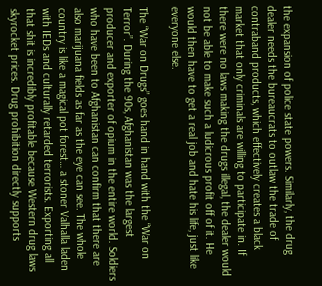the expansion of police state powers. Similarly, the drug dealer needs the bureaucrats to outlaw the trade of contraband products, which effectively creates a black market that only criminals are willing to participate in. If there were no laws making the drugs illegal, the dealer would not be able to make such a ludicrous profit off of it. He would then have to get a real job and hate his life, just like everyone else.

The “War on Drugs” goes hand in hand with the “War on Terror”. During the 90s, Afghanistan was the largest producer and exporter of opium in the entire world. Soldiers who have been to Afghanistan can confirm that there are also marijuana fields as far as the eye can see. The whole country is like a magical pot forest… a stoner Valhalla laden with IEDs and culturally retarded terrorists. Exporting all that shit is incredibly profitable because Western drug laws skyrocket prices. Drug prohibition directly supports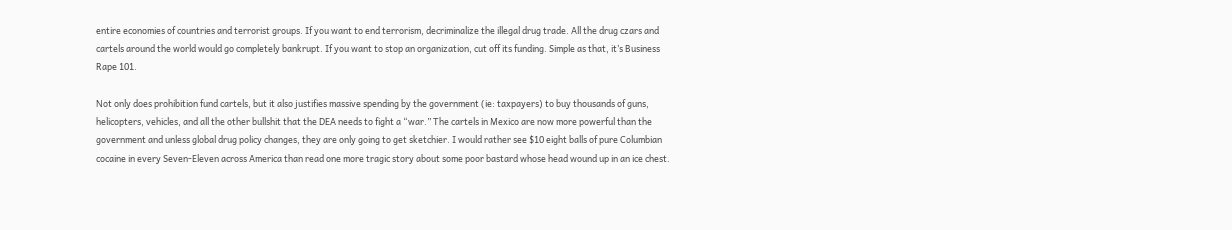entire economies of countries and terrorist groups. If you want to end terrorism, decriminalize the illegal drug trade. All the drug czars and cartels around the world would go completely bankrupt. If you want to stop an organization, cut off its funding. Simple as that, it’s Business Rape 101.

Not only does prohibition fund cartels, but it also justifies massive spending by the government (ie: taxpayers) to buy thousands of guns, helicopters, vehicles, and all the other bullshit that the DEA needs to fight a “war.” The cartels in Mexico are now more powerful than the government and unless global drug policy changes, they are only going to get sketchier. I would rather see $10 eight balls of pure Columbian cocaine in every Seven-Eleven across America than read one more tragic story about some poor bastard whose head wound up in an ice chest.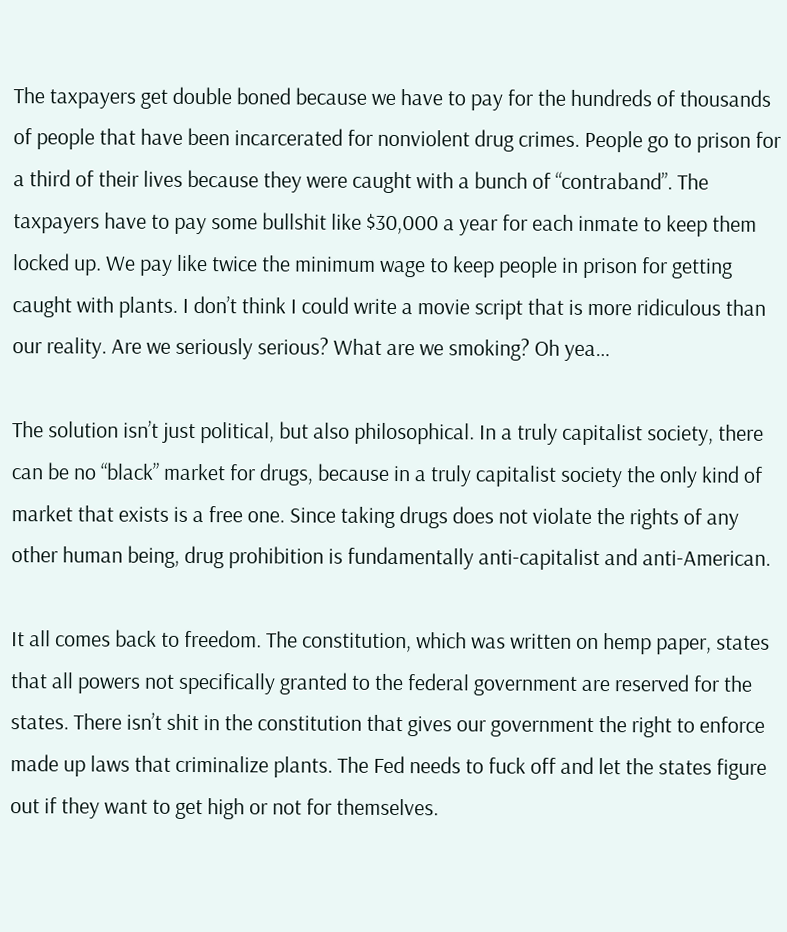The taxpayers get double boned because we have to pay for the hundreds of thousands of people that have been incarcerated for nonviolent drug crimes. People go to prison for a third of their lives because they were caught with a bunch of “contraband”. The taxpayers have to pay some bullshit like $30,000 a year for each inmate to keep them locked up. We pay like twice the minimum wage to keep people in prison for getting caught with plants. I don’t think I could write a movie script that is more ridiculous than our reality. Are we seriously serious? What are we smoking? Oh yea…

The solution isn’t just political, but also philosophical. In a truly capitalist society, there can be no “black” market for drugs, because in a truly capitalist society the only kind of market that exists is a free one. Since taking drugs does not violate the rights of any other human being, drug prohibition is fundamentally anti-capitalist and anti-American.

It all comes back to freedom. The constitution, which was written on hemp paper, states that all powers not specifically granted to the federal government are reserved for the states. There isn’t shit in the constitution that gives our government the right to enforce made up laws that criminalize plants. The Fed needs to fuck off and let the states figure out if they want to get high or not for themselves.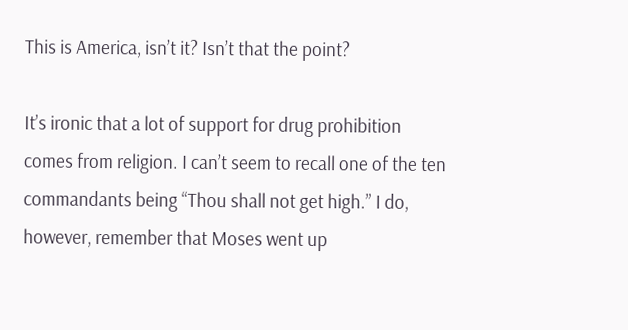This is America, isn’t it? Isn’t that the point?

It’s ironic that a lot of support for drug prohibition comes from religion. I can’t seem to recall one of the ten commandants being “Thou shall not get high.” I do, however, remember that Moses went up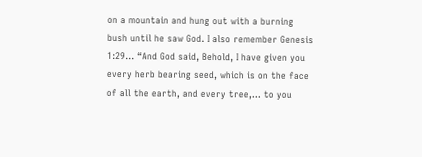on a mountain and hung out with a burning bush until he saw God. I also remember Genesis 1:29… “And God said, Behold, I have given you every herb bearing seed, which is on the face of all the earth, and every tree,… to you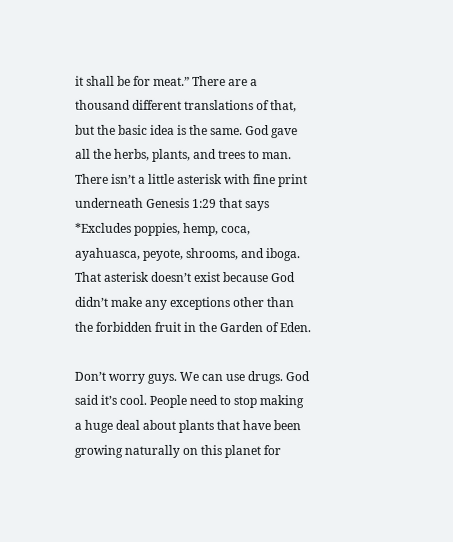it shall be for meat.” There are a thousand different translations of that, but the basic idea is the same. God gave all the herbs, plants, and trees to man. There isn’t a little asterisk with fine print underneath Genesis 1:29 that says *Excludes poppies, hemp, coca, ayahuasca, peyote, shrooms, and iboga. That asterisk doesn’t exist because God didn’t make any exceptions other than the forbidden fruit in the Garden of Eden.

Don’t worry guys. We can use drugs. God said it’s cool. People need to stop making a huge deal about plants that have been growing naturally on this planet for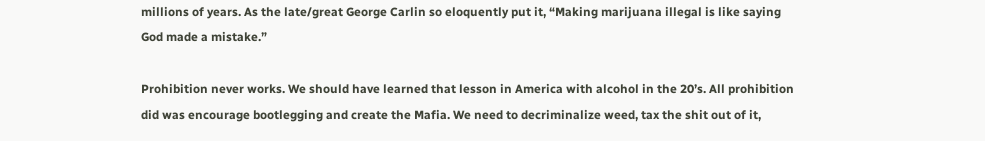millions of years. As the late/great George Carlin so eloquently put it, “Making marijuana illegal is like saying God made a mistake.”

Prohibition never works. We should have learned that lesson in America with alcohol in the 20’s. All prohibition did was encourage bootlegging and create the Mafia. We need to decriminalize weed, tax the shit out of it,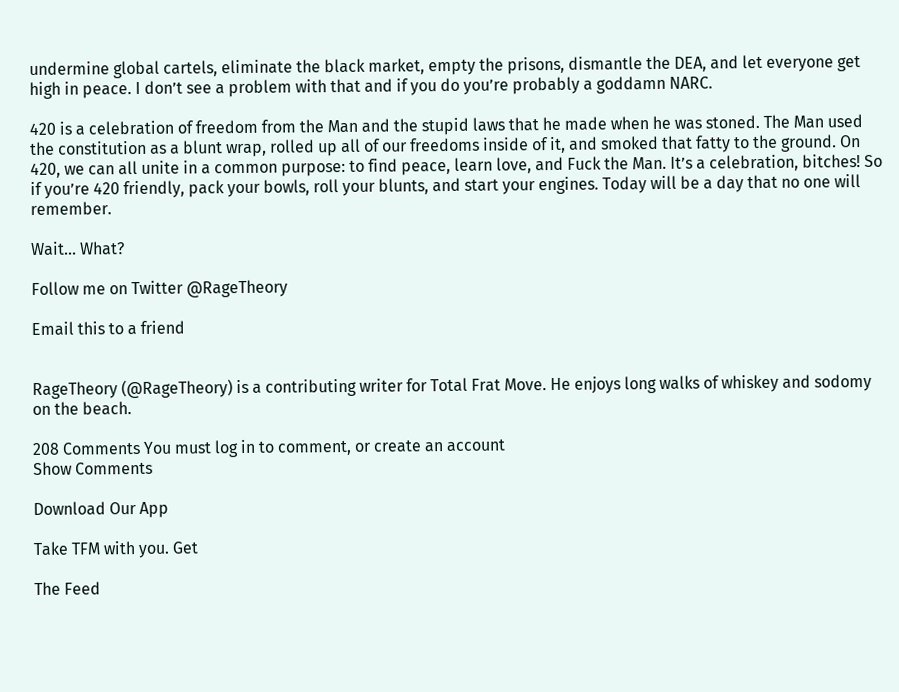undermine global cartels, eliminate the black market, empty the prisons, dismantle the DEA, and let everyone get high in peace. I don’t see a problem with that and if you do you’re probably a goddamn NARC.

420 is a celebration of freedom from the Man and the stupid laws that he made when he was stoned. The Man used the constitution as a blunt wrap, rolled up all of our freedoms inside of it, and smoked that fatty to the ground. On 420, we can all unite in a common purpose: to find peace, learn love, and Fuck the Man. It’s a celebration, bitches! So if you’re 420 friendly, pack your bowls, roll your blunts, and start your engines. Today will be a day that no one will remember.

Wait… What?

Follow me on Twitter @RageTheory

Email this to a friend


RageTheory (@RageTheory) is a contributing writer for Total Frat Move. He enjoys long walks of whiskey and sodomy on the beach.

208 Comments You must log in to comment, or create an account
Show Comments

Download Our App

Take TFM with you. Get

The Feed